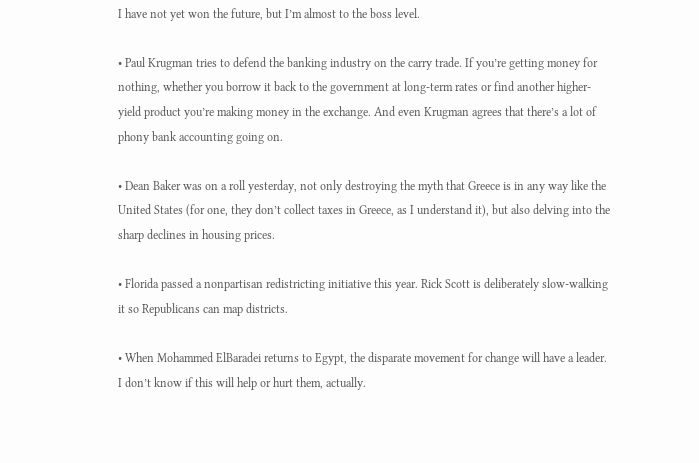I have not yet won the future, but I’m almost to the boss level.

• Paul Krugman tries to defend the banking industry on the carry trade. If you’re getting money for nothing, whether you borrow it back to the government at long-term rates or find another higher-yield product you’re making money in the exchange. And even Krugman agrees that there’s a lot of phony bank accounting going on.

• Dean Baker was on a roll yesterday, not only destroying the myth that Greece is in any way like the United States (for one, they don’t collect taxes in Greece, as I understand it), but also delving into the sharp declines in housing prices.

• Florida passed a nonpartisan redistricting initiative this year. Rick Scott is deliberately slow-walking it so Republicans can map districts.

• When Mohammed ElBaradei returns to Egypt, the disparate movement for change will have a leader. I don’t know if this will help or hurt them, actually.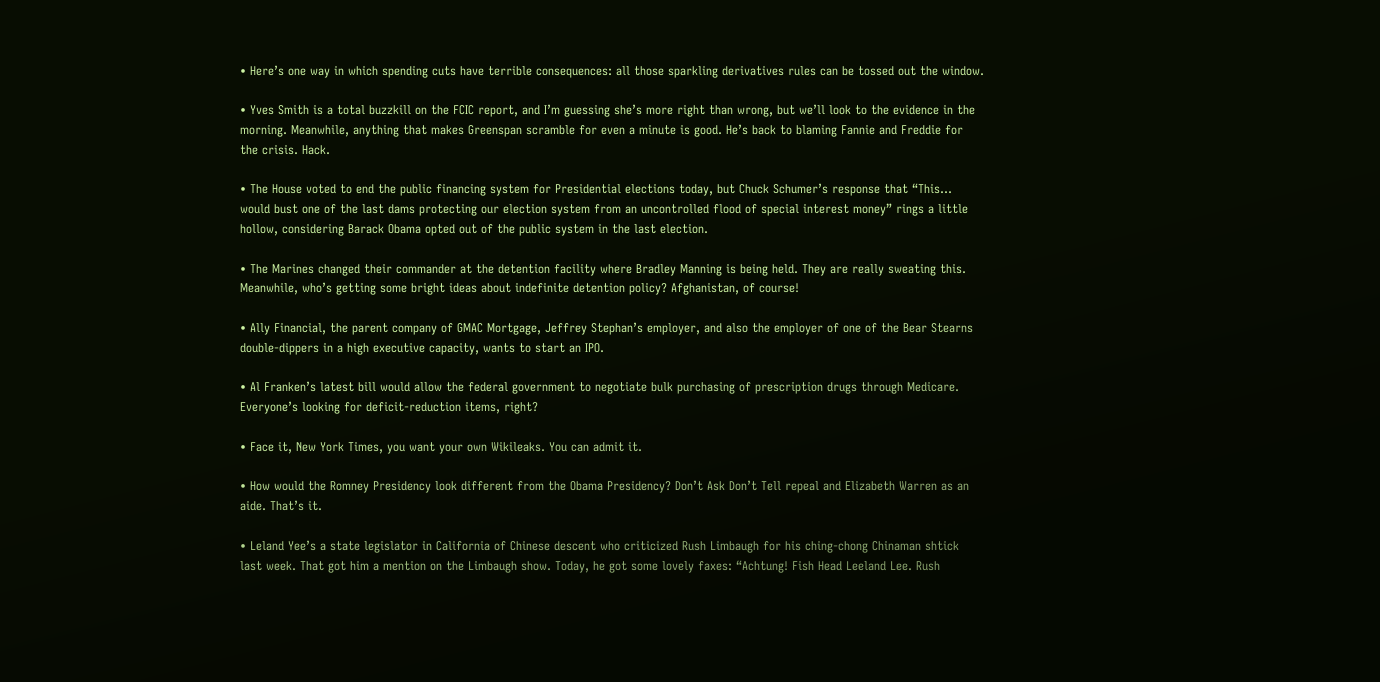• Here’s one way in which spending cuts have terrible consequences: all those sparkling derivatives rules can be tossed out the window.

• Yves Smith is a total buzzkill on the FCIC report, and I’m guessing she’s more right than wrong, but we’ll look to the evidence in the morning. Meanwhile, anything that makes Greenspan scramble for even a minute is good. He’s back to blaming Fannie and Freddie for the crisis. Hack.

• The House voted to end the public financing system for Presidential elections today, but Chuck Schumer’s response that “This… would bust one of the last dams protecting our election system from an uncontrolled flood of special interest money” rings a little hollow, considering Barack Obama opted out of the public system in the last election.

• The Marines changed their commander at the detention facility where Bradley Manning is being held. They are really sweating this. Meanwhile, who’s getting some bright ideas about indefinite detention policy? Afghanistan, of course!

• Ally Financial, the parent company of GMAC Mortgage, Jeffrey Stephan’s employer, and also the employer of one of the Bear Stearns double-dippers in a high executive capacity, wants to start an IPO.

• Al Franken’s latest bill would allow the federal government to negotiate bulk purchasing of prescription drugs through Medicare. Everyone’s looking for deficit-reduction items, right?

• Face it, New York Times, you want your own Wikileaks. You can admit it.

• How would the Romney Presidency look different from the Obama Presidency? Don’t Ask Don’t Tell repeal and Elizabeth Warren as an aide. That’s it.

• Leland Yee’s a state legislator in California of Chinese descent who criticized Rush Limbaugh for his ching-chong Chinaman shtick last week. That got him a mention on the Limbaugh show. Today, he got some lovely faxes: “Achtung! Fish Head Leeland Lee. Rush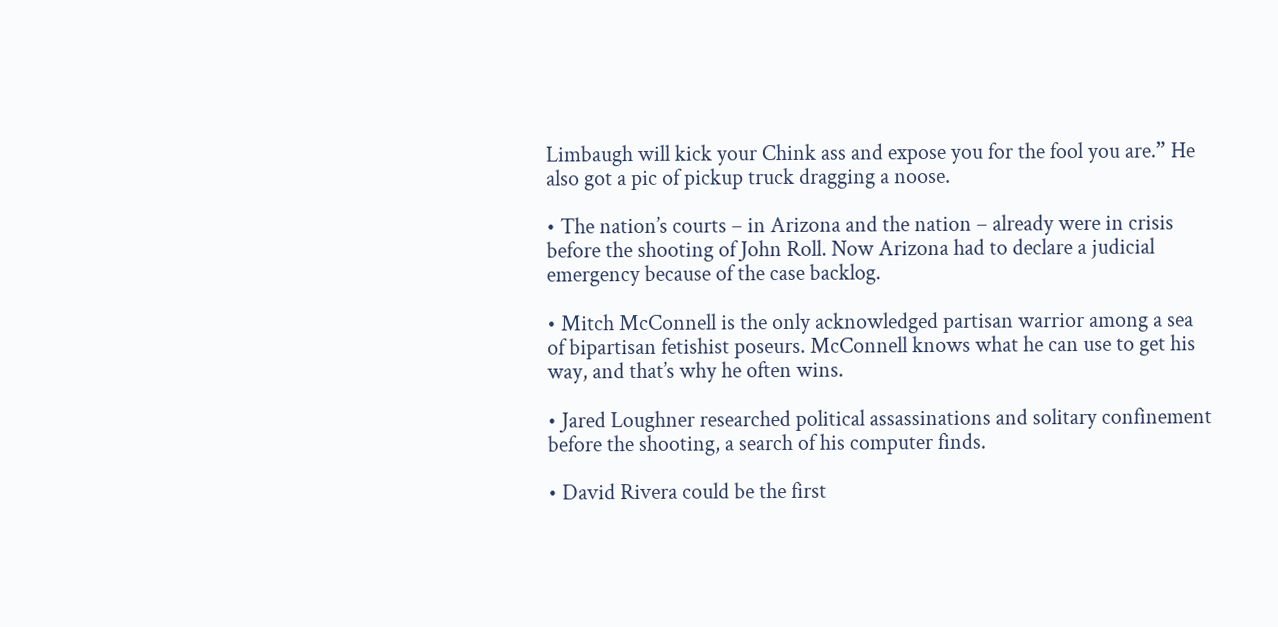Limbaugh will kick your Chink ass and expose you for the fool you are.” He also got a pic of pickup truck dragging a noose.

• The nation’s courts – in Arizona and the nation – already were in crisis before the shooting of John Roll. Now Arizona had to declare a judicial emergency because of the case backlog.

• Mitch McConnell is the only acknowledged partisan warrior among a sea of bipartisan fetishist poseurs. McConnell knows what he can use to get his way, and that’s why he often wins.

• Jared Loughner researched political assassinations and solitary confinement before the shooting, a search of his computer finds.

• David Rivera could be the first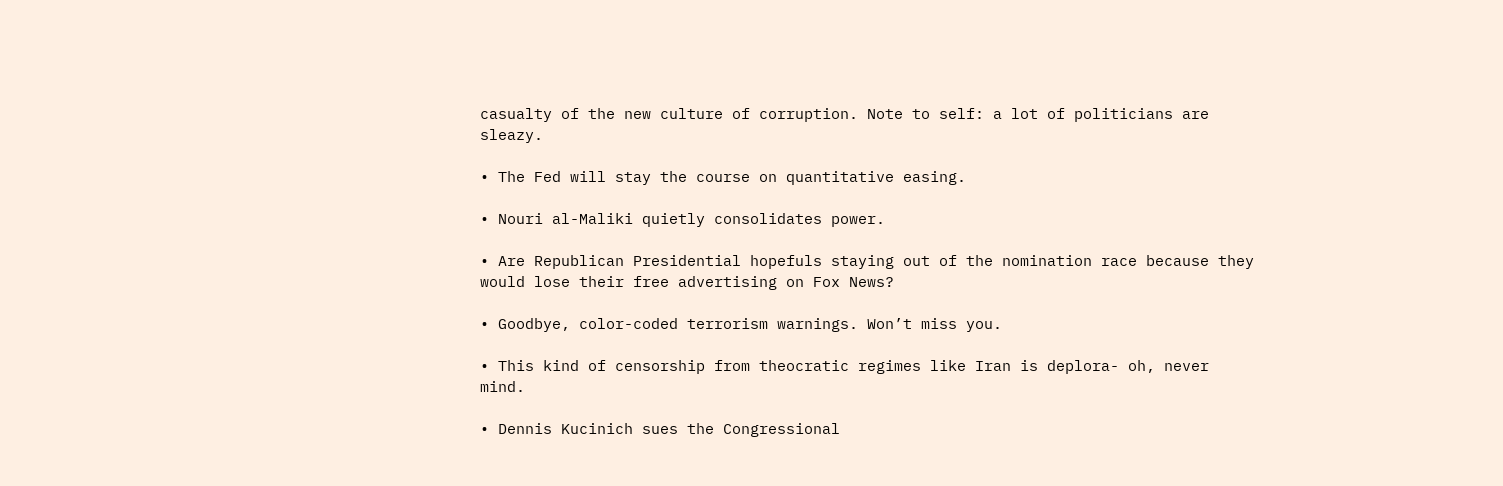casualty of the new culture of corruption. Note to self: a lot of politicians are sleazy.

• The Fed will stay the course on quantitative easing.

• Nouri al-Maliki quietly consolidates power.

• Are Republican Presidential hopefuls staying out of the nomination race because they would lose their free advertising on Fox News?

• Goodbye, color-coded terrorism warnings. Won’t miss you.

• This kind of censorship from theocratic regimes like Iran is deplora- oh, never mind.

• Dennis Kucinich sues the Congressional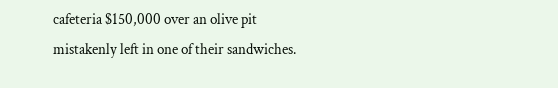cafeteria $150,000 over an olive pit mistakenly left in one of their sandwiches.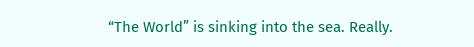“The World” is sinking into the sea. Really.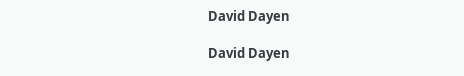David Dayen

David Dayen